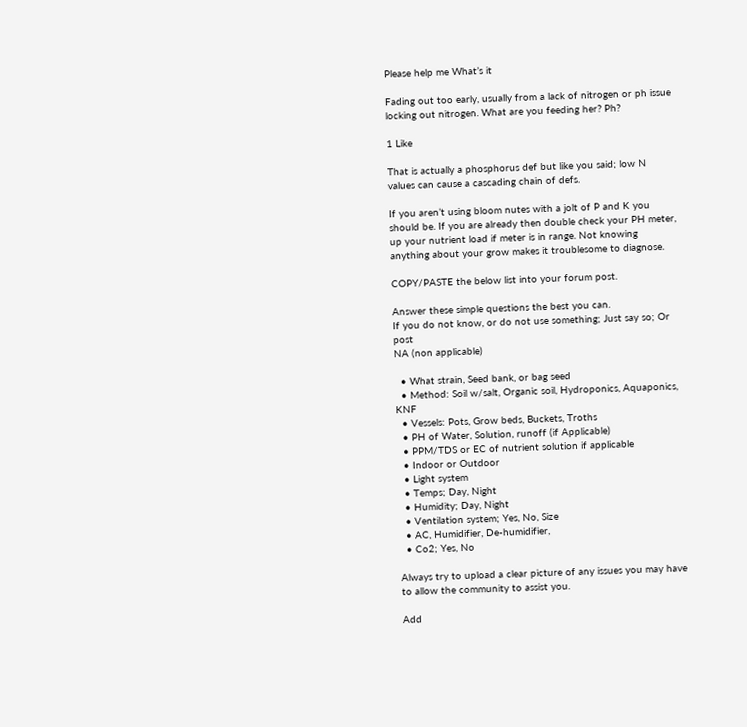Please help me What’s it

Fading out too early, usually from a lack of nitrogen or ph issue locking out nitrogen. What are you feeding her? Ph?

1 Like

That is actually a phosphorus def but like you said; low N values can cause a cascading chain of defs.

If you aren’t using bloom nutes with a jolt of P and K you should be. If you are already then double check your PH meter, up your nutrient load if meter is in range. Not knowing anything about your grow makes it troublesome to diagnose.

COPY/PASTE the below list into your forum post.

Answer these simple questions the best you can.
If you do not know, or do not use something; Just say so; Or post
NA (non applicable)

  • What strain, Seed bank, or bag seed
  • Method: Soil w/salt, Organic soil, Hydroponics, Aquaponics, KNF
  • Vessels: Pots, Grow beds, Buckets, Troths
  • PH of Water, Solution, runoff (if Applicable)
  • PPM/TDS or EC of nutrient solution if applicable
  • Indoor or Outdoor
  • Light system
  • Temps; Day, Night
  • Humidity; Day, Night
  • Ventilation system; Yes, No, Size
  • AC, Humidifier, De-humidifier,
  • Co2; Yes, No

Always try to upload a clear picture of any issues you may have to allow the community to assist you.

Add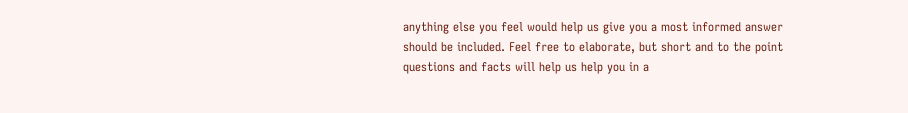anything else you feel would help us give you a most informed answer should be included. Feel free to elaborate, but short and to the point questions and facts will help us help you in a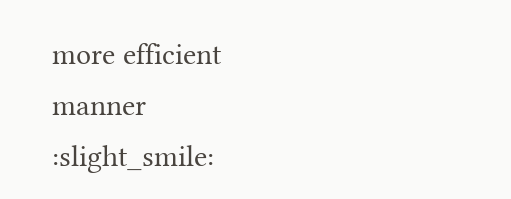more efficient manner :slight_smile: